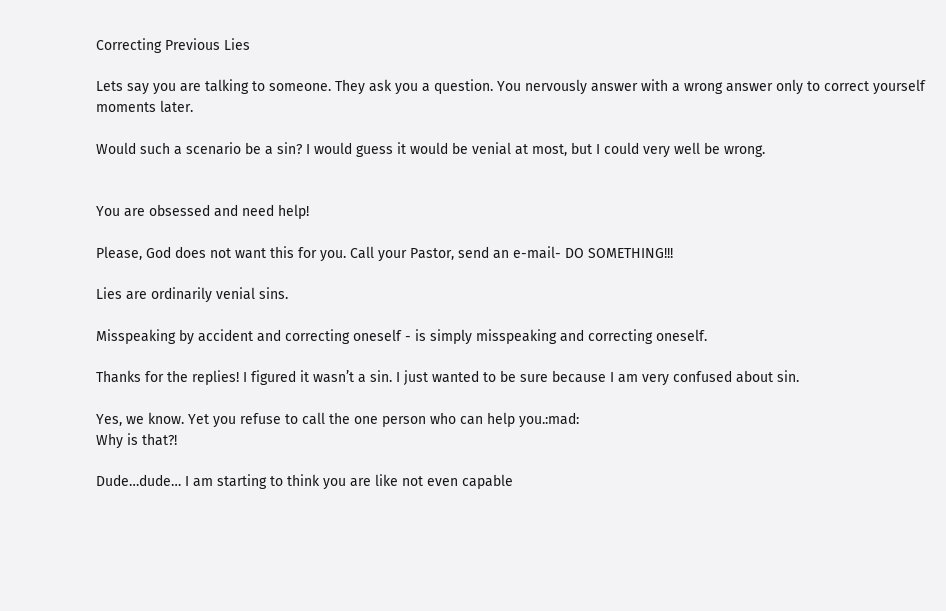Correcting Previous Lies

Lets say you are talking to someone. They ask you a question. You nervously answer with a wrong answer only to correct yourself moments later.

Would such a scenario be a sin? I would guess it would be venial at most, but I could very well be wrong.


You are obsessed and need help!

Please, God does not want this for you. Call your Pastor, send an e-mail- DO SOMETHING!!!

Lies are ordinarily venial sins.

Misspeaking by accident and correcting oneself - is simply misspeaking and correcting oneself.

Thanks for the replies! I figured it wasn’t a sin. I just wanted to be sure because I am very confused about sin.

Yes, we know. Yet you refuse to call the one person who can help you.:mad:
Why is that?!

Dude…dude… I am starting to think you are like not even capable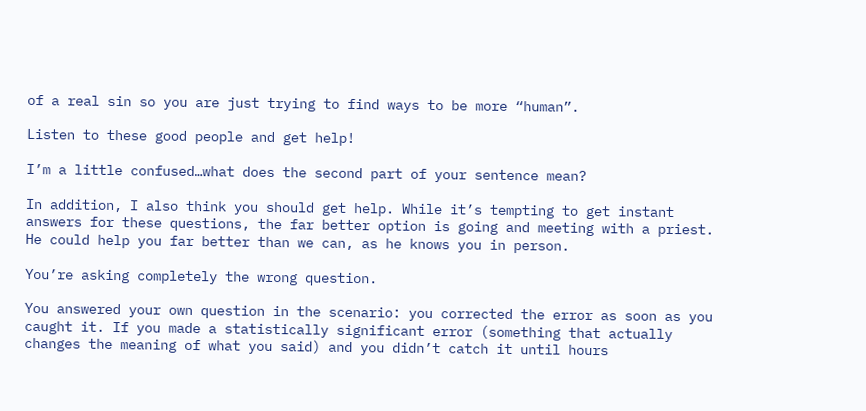of a real sin so you are just trying to find ways to be more “human”.

Listen to these good people and get help!

I’m a little confused…what does the second part of your sentence mean?

In addition, I also think you should get help. While it’s tempting to get instant answers for these questions, the far better option is going and meeting with a priest. He could help you far better than we can, as he knows you in person.

You’re asking completely the wrong question.

You answered your own question in the scenario: you corrected the error as soon as you caught it. If you made a statistically significant error (something that actually changes the meaning of what you said) and you didn’t catch it until hours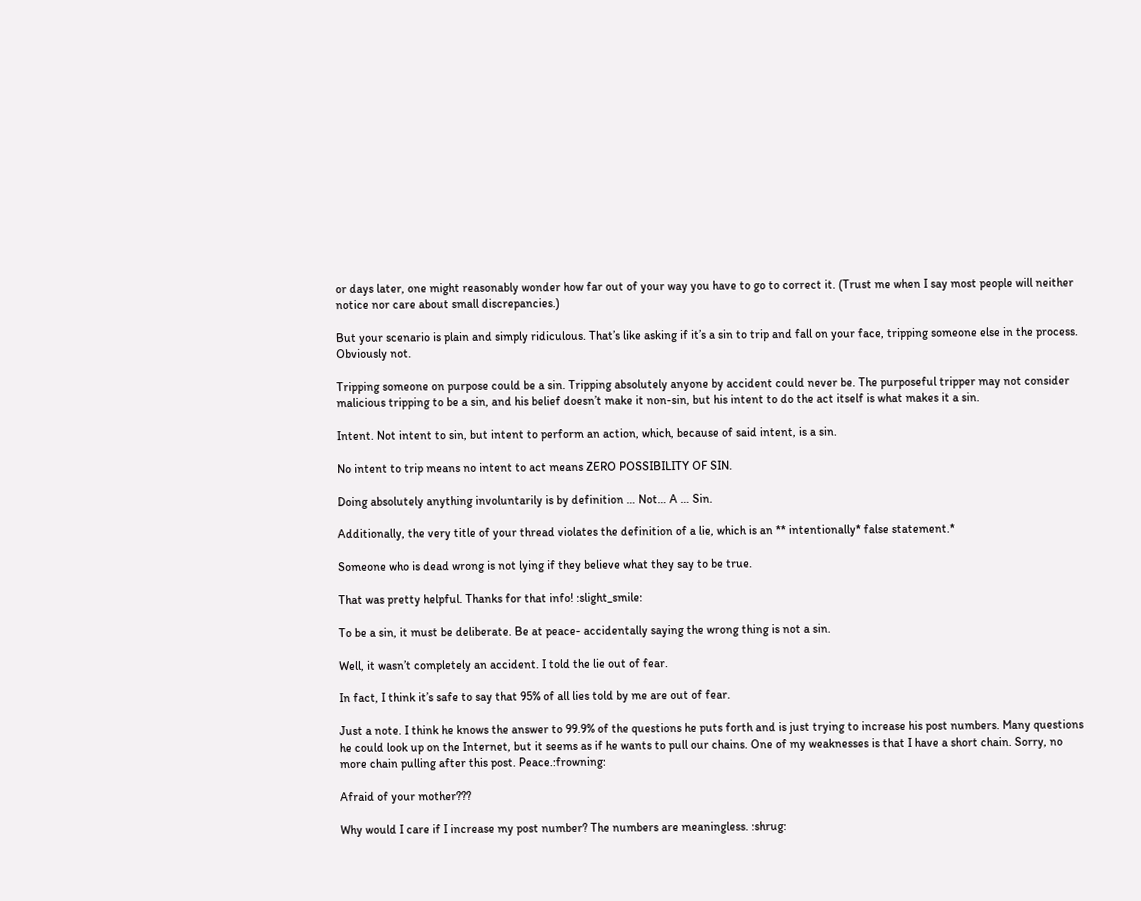or days later, one might reasonably wonder how far out of your way you have to go to correct it. (Trust me when I say most people will neither notice nor care about small discrepancies.)

But your scenario is plain and simply ridiculous. That’s like asking if it’s a sin to trip and fall on your face, tripping someone else in the process. Obviously not.

Tripping someone on purpose could be a sin. Tripping absolutely anyone by accident could never be. The purposeful tripper may not consider malicious tripping to be a sin, and his belief doesn’t make it non-sin, but his intent to do the act itself is what makes it a sin.

Intent. Not intent to sin, but intent to perform an action, which, because of said intent, is a sin.

No intent to trip means no intent to act means ZERO POSSIBILITY OF SIN.

Doing absolutely anything involuntarily is by definition … Not… A … Sin.

Additionally, the very title of your thread violates the definition of a lie, which is an ** intentionally* false statement.*

Someone who is dead wrong is not lying if they believe what they say to be true.

That was pretty helpful. Thanks for that info! :slight_smile:

To be a sin, it must be deliberate. Be at peace- accidentally saying the wrong thing is not a sin.

Well, it wasn’t completely an accident. I told the lie out of fear.

In fact, I think it’s safe to say that 95% of all lies told by me are out of fear.

Just a note. I think he knows the answer to 99.9% of the questions he puts forth and is just trying to increase his post numbers. Many questions he could look up on the Internet, but it seems as if he wants to pull our chains. One of my weaknesses is that I have a short chain. Sorry, no more chain pulling after this post. Peace.:frowning:

Afraid of your mother???

Why would I care if I increase my post number? The numbers are meaningless. :shrug: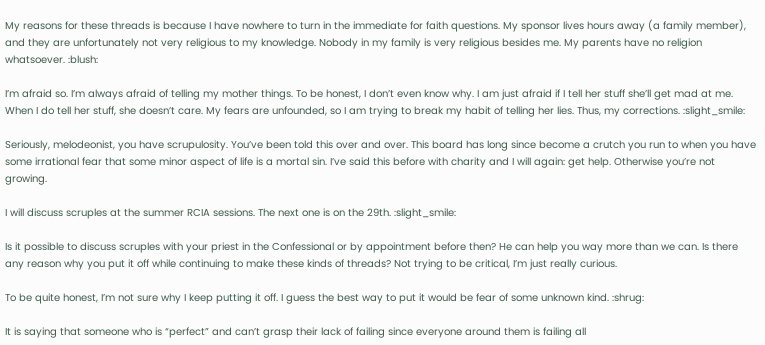My reasons for these threads is because I have nowhere to turn in the immediate for faith questions. My sponsor lives hours away (a family member), and they are unfortunately not very religious to my knowledge. Nobody in my family is very religious besides me. My parents have no religion whatsoever. :blush:

I’m afraid so. I’m always afraid of telling my mother things. To be honest, I don’t even know why. I am just afraid if I tell her stuff she’ll get mad at me. When I do tell her stuff, she doesn’t care. My fears are unfounded, so I am trying to break my habit of telling her lies. Thus, my corrections. :slight_smile:

Seriously, melodeonist, you have scrupulosity. You’ve been told this over and over. This board has long since become a crutch you run to when you have some irrational fear that some minor aspect of life is a mortal sin. I’ve said this before with charity and I will again: get help. Otherwise you’re not growing.

I will discuss scruples at the summer RCIA sessions. The next one is on the 29th. :slight_smile:

Is it possible to discuss scruples with your priest in the Confessional or by appointment before then? He can help you way more than we can. Is there any reason why you put it off while continuing to make these kinds of threads? Not trying to be critical, I’m just really curious.

To be quite honest, I’m not sure why I keep putting it off. I guess the best way to put it would be fear of some unknown kind. :shrug:

It is saying that someone who is “perfect” and can’t grasp their lack of failing since everyone around them is failing all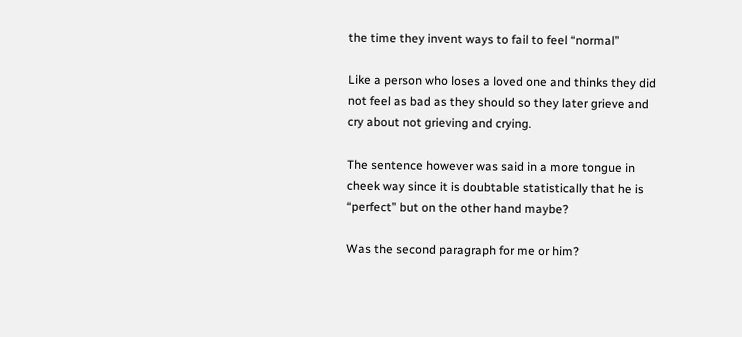the time they invent ways to fail to feel “normal”

Like a person who loses a loved one and thinks they did not feel as bad as they should so they later grieve and cry about not grieving and crying.

The sentence however was said in a more tongue in cheek way since it is doubtable statistically that he is “perfect” but on the other hand maybe?

Was the second paragraph for me or him?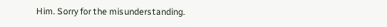Him. Sorry for the misunderstanding.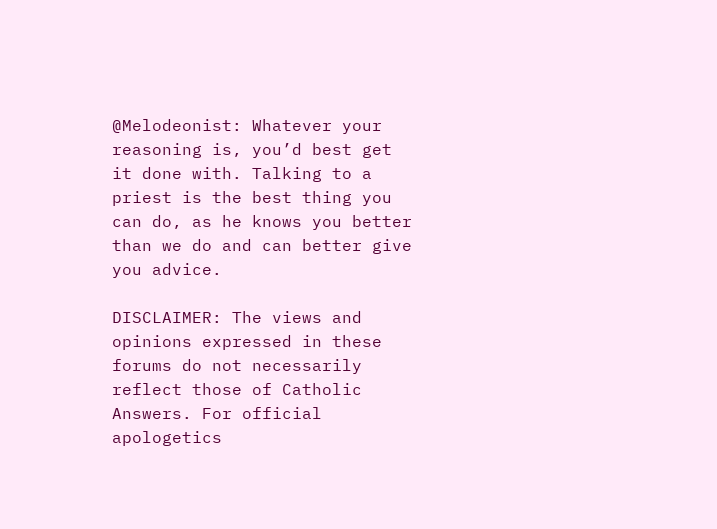@Melodeonist: Whatever your reasoning is, you’d best get it done with. Talking to a priest is the best thing you can do, as he knows you better than we do and can better give you advice.

DISCLAIMER: The views and opinions expressed in these forums do not necessarily reflect those of Catholic Answers. For official apologetics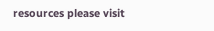resources please visit